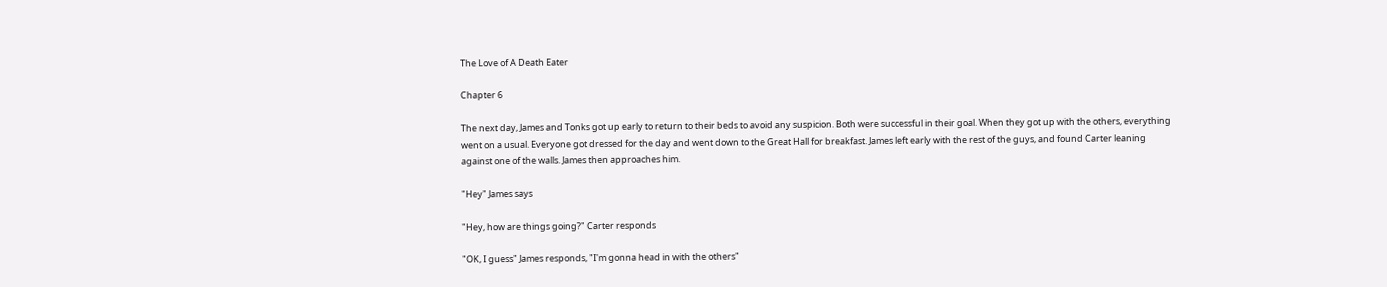The Love of A Death Eater

Chapter 6

The next day, James and Tonks got up early to return to their beds to avoid any suspicion. Both were successful in their goal. When they got up with the others, everything went on a usual. Everyone got dressed for the day and went down to the Great Hall for breakfast. James left early with the rest of the guys, and found Carter leaning against one of the walls. James then approaches him.

"Hey" James says

"Hey, how are things going?" Carter responds

"OK, I guess" James responds, "I'm gonna head in with the others"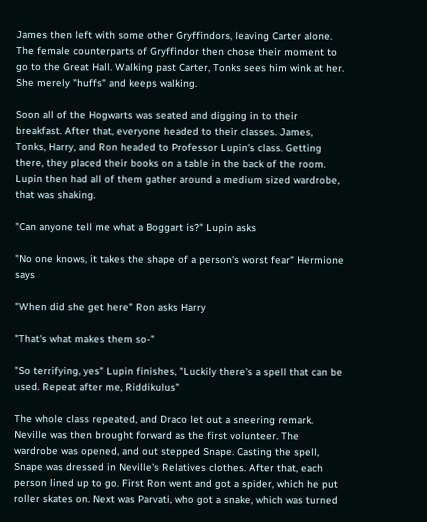James then left with some other Gryffindors, leaving Carter alone. The female counterparts of Gryffindor then chose their moment to go to the Great Hall. Walking past Carter, Tonks sees him wink at her. She merely "huffs" and keeps walking.

Soon all of the Hogwarts was seated and digging in to their breakfast. After that, everyone headed to their classes. James, Tonks, Harry, and Ron headed to Professor Lupin's class. Getting there, they placed their books on a table in the back of the room. Lupin then had all of them gather around a medium sized wardrobe, that was shaking.

"Can anyone tell me what a Boggart is?" Lupin asks

"No one knows, it takes the shape of a person's worst fear" Hermione says

"When did she get here" Ron asks Harry

"That's what makes them so-"

"So terrifying, yes" Lupin finishes, "Luckily there's a spell that can be used. Repeat after me, Riddikulus"

The whole class repeated, and Draco let out a sneering remark. Neville was then brought forward as the first volunteer. The wardrobe was opened, and out stepped Snape. Casting the spell, Snape was dressed in Neville's Relatives clothes. After that, each person lined up to go. First Ron went and got a spider, which he put roller skates on. Next was Parvati, who got a snake, which was turned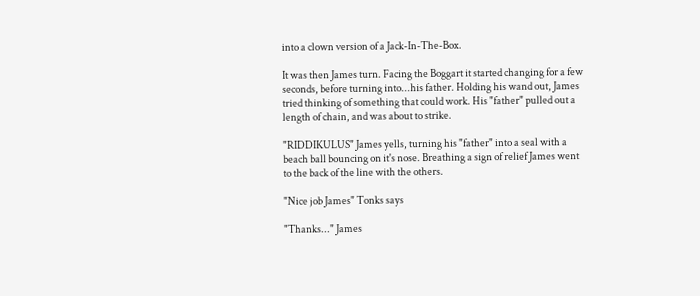into a clown version of a Jack-In-The-Box.

It was then James turn. Facing the Boggart it started changing for a few seconds, before turning into...his father. Holding his wand out, James tried thinking of something that could work. His "father" pulled out a length of chain, and was about to strike.

"RIDDIKULUS" James yells, turning his "father" into a seal with a beach ball bouncing on it's nose. Breathing a sign of relief James went to the back of the line with the others.

"Nice job James" Tonks says

"Thanks..." James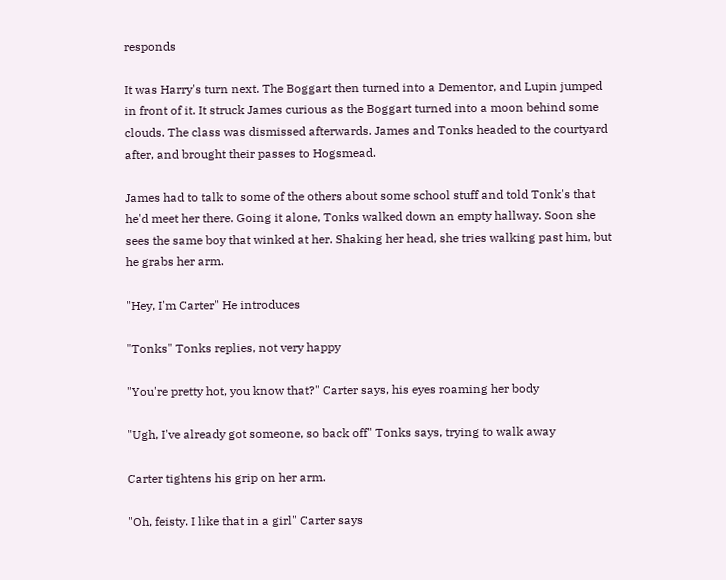responds

It was Harry's turn next. The Boggart then turned into a Dementor, and Lupin jumped in front of it. It struck James curious as the Boggart turned into a moon behind some clouds. The class was dismissed afterwards. James and Tonks headed to the courtyard after, and brought their passes to Hogsmead.

James had to talk to some of the others about some school stuff and told Tonk's that he'd meet her there. Going it alone, Tonks walked down an empty hallway. Soon she sees the same boy that winked at her. Shaking her head, she tries walking past him, but he grabs her arm.

"Hey, I'm Carter" He introduces

"Tonks" Tonks replies, not very happy

"You're pretty hot, you know that?" Carter says, his eyes roaming her body

"Ugh, I've already got someone, so back off" Tonks says, trying to walk away

Carter tightens his grip on her arm.

"Oh, feisty. I like that in a girl" Carter says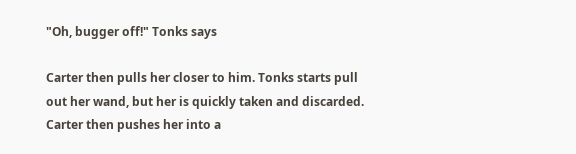"Oh, bugger off!" Tonks says

Carter then pulls her closer to him. Tonks starts pull out her wand, but her is quickly taken and discarded. Carter then pushes her into a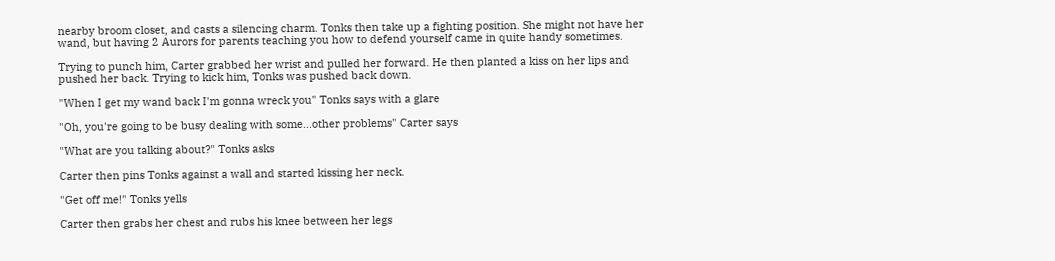nearby broom closet, and casts a silencing charm. Tonks then take up a fighting position. She might not have her wand, but having 2 Aurors for parents teaching you how to defend yourself came in quite handy sometimes.

Trying to punch him, Carter grabbed her wrist and pulled her forward. He then planted a kiss on her lips and pushed her back. Trying to kick him, Tonks was pushed back down.

"When I get my wand back I'm gonna wreck you" Tonks says with a glare

"Oh, you're going to be busy dealing with some...other problems" Carter says

"What are you talking about?" Tonks asks

Carter then pins Tonks against a wall and started kissing her neck.

"Get off me!" Tonks yells

Carter then grabs her chest and rubs his knee between her legs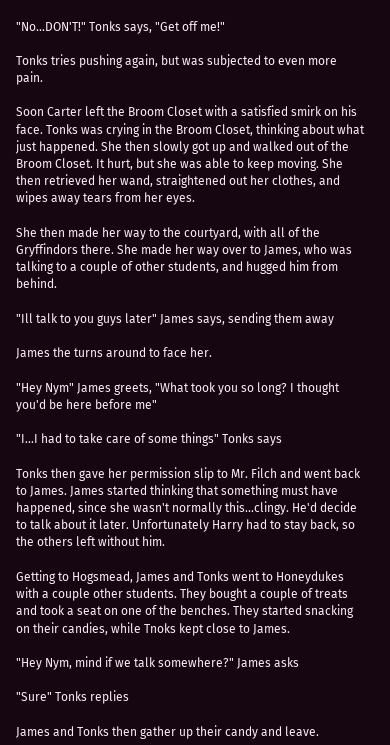"No...DON'T!" Tonks says, "Get off me!"

Tonks tries pushing again, but was subjected to even more pain.

Soon Carter left the Broom Closet with a satisfied smirk on his face. Tonks was crying in the Broom Closet, thinking about what just happened. She then slowly got up and walked out of the Broom Closet. It hurt, but she was able to keep moving. She then retrieved her wand, straightened out her clothes, and wipes away tears from her eyes.

She then made her way to the courtyard, with all of the Gryffindors there. She made her way over to James, who was talking to a couple of other students, and hugged him from behind.

"Ill talk to you guys later" James says, sending them away

James the turns around to face her.

"Hey Nym" James greets, "What took you so long? I thought you'd be here before me"

"I...I had to take care of some things" Tonks says

Tonks then gave her permission slip to Mr. Filch and went back to James. James started thinking that something must have happened, since she wasn't normally this...clingy. He'd decide to talk about it later. Unfortunately Harry had to stay back, so the others left without him.

Getting to Hogsmead, James and Tonks went to Honeydukes with a couple other students. They bought a couple of treats and took a seat on one of the benches. They started snacking on their candies, while Tnoks kept close to James.

"Hey Nym, mind if we talk somewhere?" James asks

"Sure" Tonks replies

James and Tonks then gather up their candy and leave.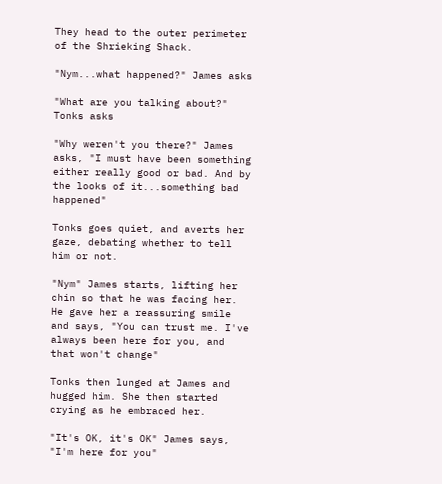They head to the outer perimeter of the Shrieking Shack.

"Nym...what happened?" James asks

"What are you talking about?" Tonks asks

"Why weren't you there?" James asks, "I must have been something either really good or bad. And by the looks of it...something bad happened"

Tonks goes quiet, and averts her gaze, debating whether to tell him or not.

"Nym" James starts, lifting her chin so that he was facing her. He gave her a reassuring smile and says, "You can trust me. I've always been here for you, and that won't change"

Tonks then lunged at James and hugged him. She then started crying as he embraced her.

"It's OK, it's OK" James says, "I'm here for you"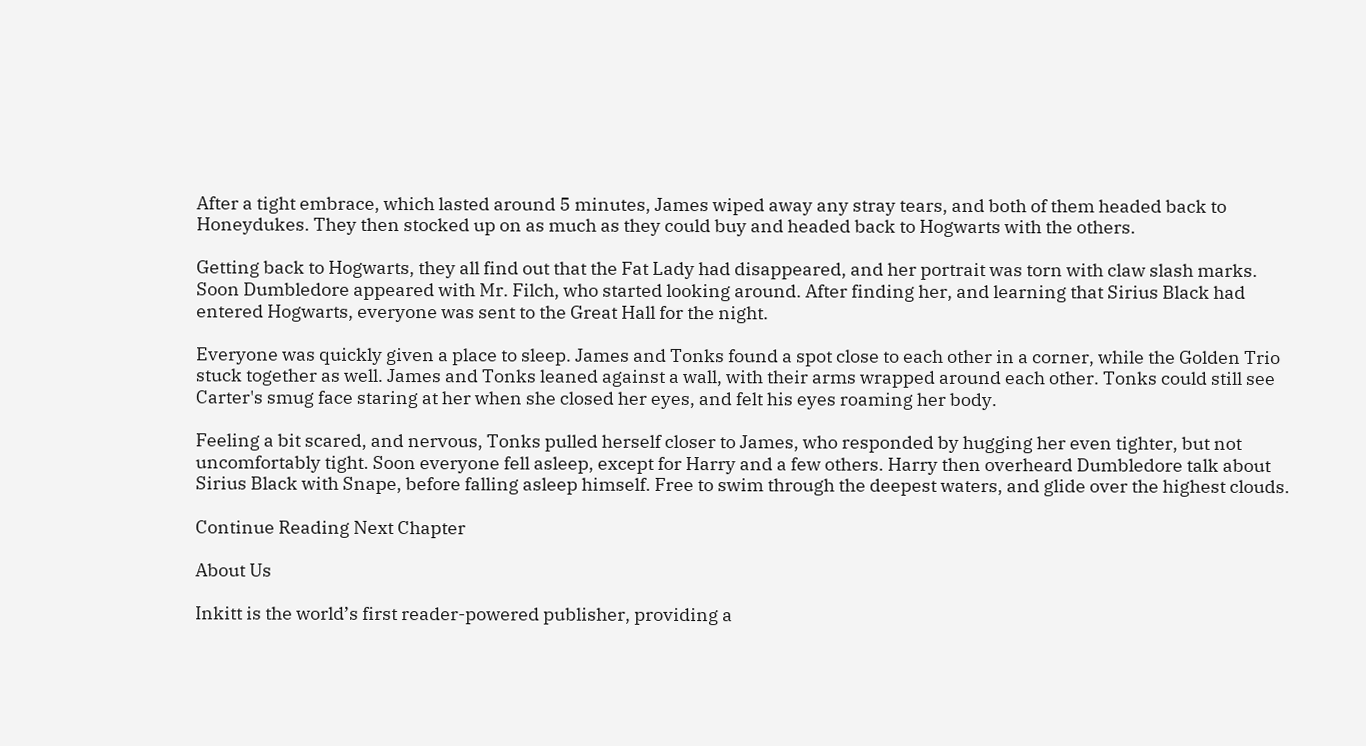After a tight embrace, which lasted around 5 minutes, James wiped away any stray tears, and both of them headed back to Honeydukes. They then stocked up on as much as they could buy and headed back to Hogwarts with the others.

Getting back to Hogwarts, they all find out that the Fat Lady had disappeared, and her portrait was torn with claw slash marks. Soon Dumbledore appeared with Mr. Filch, who started looking around. After finding her, and learning that Sirius Black had entered Hogwarts, everyone was sent to the Great Hall for the night.

Everyone was quickly given a place to sleep. James and Tonks found a spot close to each other in a corner, while the Golden Trio stuck together as well. James and Tonks leaned against a wall, with their arms wrapped around each other. Tonks could still see Carter's smug face staring at her when she closed her eyes, and felt his eyes roaming her body.

Feeling a bit scared, and nervous, Tonks pulled herself closer to James, who responded by hugging her even tighter, but not uncomfortably tight. Soon everyone fell asleep, except for Harry and a few others. Harry then overheard Dumbledore talk about Sirius Black with Snape, before falling asleep himself. Free to swim through the deepest waters, and glide over the highest clouds.

Continue Reading Next Chapter

About Us

Inkitt is the world’s first reader-powered publisher, providing a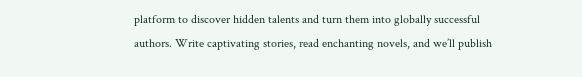platform to discover hidden talents and turn them into globally successful authors. Write captivating stories, read enchanting novels, and we’ll publish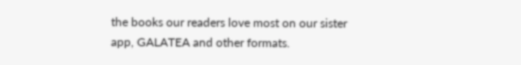the books our readers love most on our sister app, GALATEA and other formats.